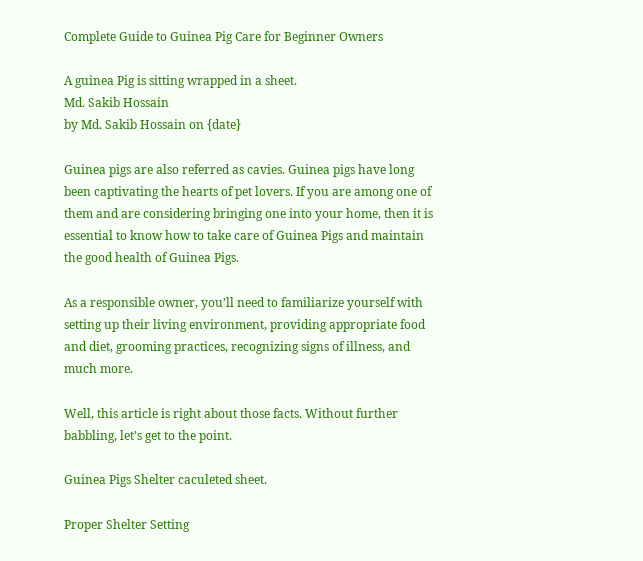Complete Guide to Guinea Pig Care for Beginner Owners

A guinea Pig is sitting wrapped in a sheet.
Md. Sakib Hossain
by Md. Sakib Hossain on {date}

Guinea pigs are also referred as cavies. Guinea pigs have long been captivating the hearts of pet lovers. If you are among one of them and are considering bringing one into your home, then it is essential to know how to take care of Guinea Pigs and maintain the good health of Guinea Pigs.

As a responsible owner, you’ll need to familiarize yourself with setting up their living environment, providing appropriate food and diet, grooming practices, recognizing signs of illness, and much more.

Well, this article is right about those facts. Without further babbling, let’s get to the point.

Guinea Pigs Shelter caculeted sheet.

Proper Shelter Setting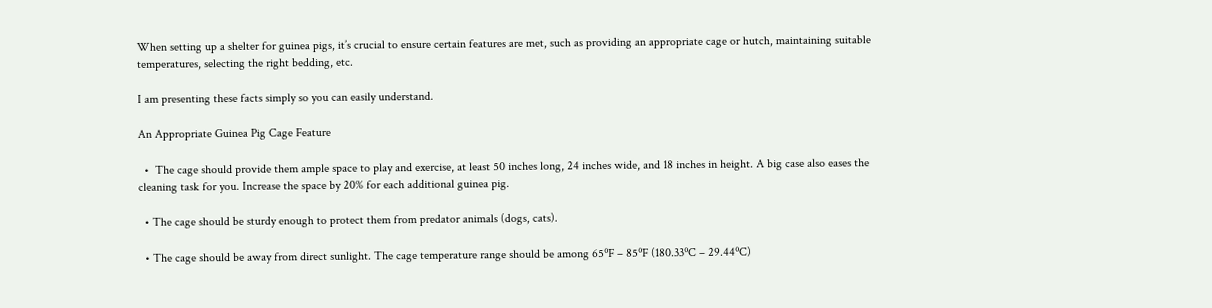When setting up a shelter for guinea pigs, it’s crucial to ensure certain features are met, such as providing an appropriate cage or hutch, maintaining suitable temperatures, selecting the right bedding, etc.

I am presenting these facts simply so you can easily understand.

An Appropriate Guinea Pig Cage Feature

  •  The cage should provide them ample space to play and exercise, at least 50 inches long, 24 inches wide, and 18 inches in height. A big case also eases the cleaning task for you. Increase the space by 20% for each additional guinea pig.

  • The cage should be sturdy enough to protect them from predator animals (dogs, cats).

  • The cage should be away from direct sunlight. The cage temperature range should be among 65⁰F – 85⁰F (180.33⁰C – 29.44⁰C)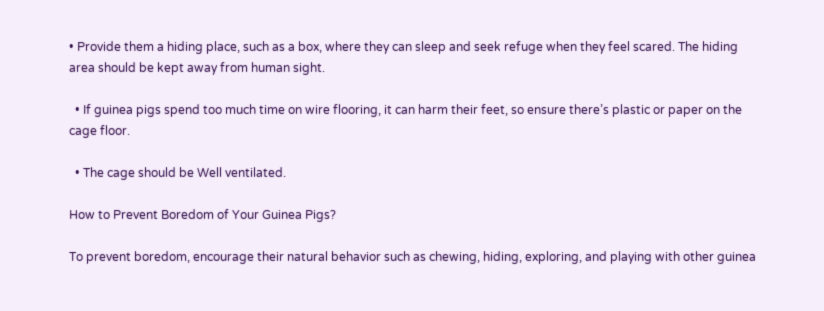• Provide them a hiding place, such as a box, where they can sleep and seek refuge when they feel scared. The hiding area should be kept away from human sight.

  • If guinea pigs spend too much time on wire flooring, it can harm their feet, so ensure there’s plastic or paper on the cage floor.

  • The cage should be Well ventilated.

How to Prevent Boredom of Your Guinea Pigs?

To prevent boredom, encourage their natural behavior such as chewing, hiding, exploring, and playing with other guinea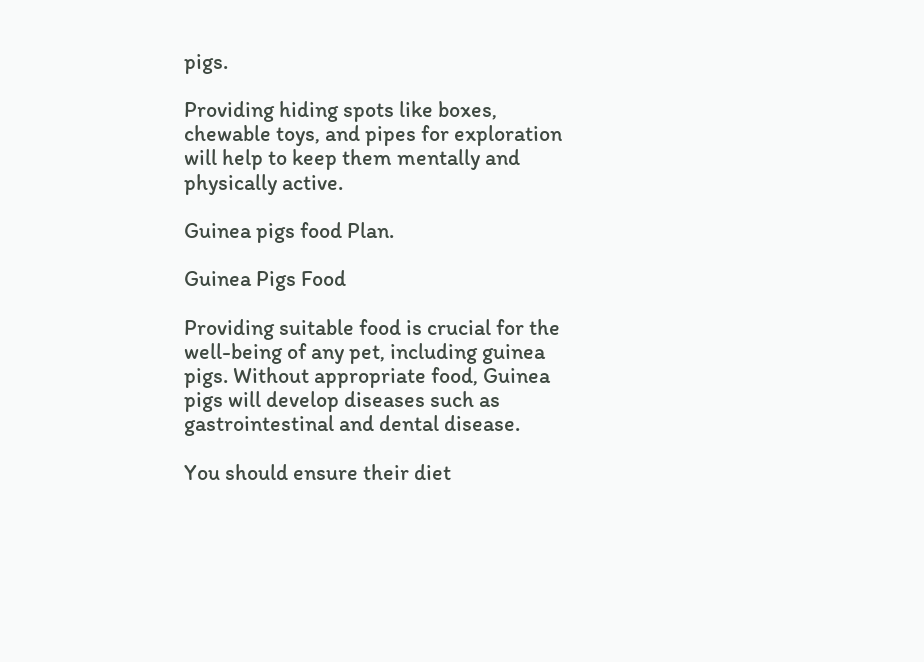pigs.

Providing hiding spots like boxes, chewable toys, and pipes for exploration will help to keep them mentally and physically active.

Guinea pigs food Plan.

Guinea Pigs Food

Providing suitable food is crucial for the well-being of any pet, including guinea pigs. Without appropriate food, Guinea pigs will develop diseases such as gastrointestinal and dental disease.

You should ensure their diet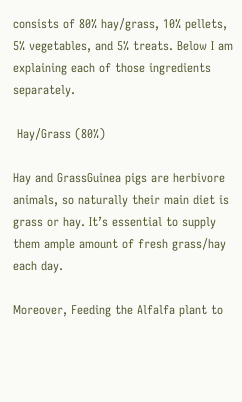consists of 80% hay/grass, 10% pellets, 5% vegetables, and 5% treats. Below I am explaining each of those ingredients separately.

 Hay/Grass (80%)

Hay and GrassGuinea pigs are herbivore animals, so naturally their main diet is grass or hay. It’s essential to supply them ample amount of fresh grass/hay each day.

Moreover, Feeding the Alfalfa plant to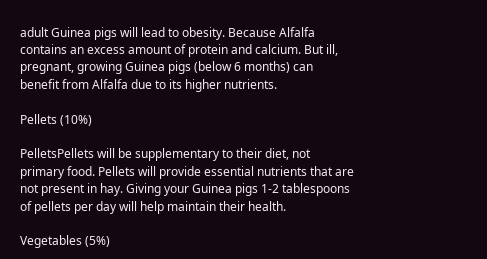adult Guinea pigs will lead to obesity. Because Alfalfa contains an excess amount of protein and calcium. But ill, pregnant, growing Guinea pigs (below 6 months) can benefit from Alfalfa due to its higher nutrients.

Pellets (10%)

PelletsPellets will be supplementary to their diet, not primary food. Pellets will provide essential nutrients that are not present in hay. Giving your Guinea pigs 1-2 tablespoons of pellets per day will help maintain their health.

Vegetables (5%)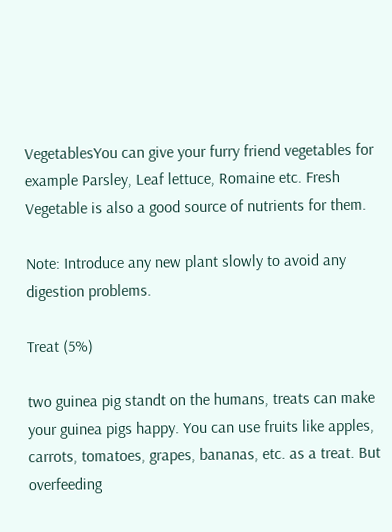VegetablesYou can give your furry friend vegetables for example Parsley, Leaf lettuce, Romaine etc. Fresh Vegetable is also a good source of nutrients for them.

Note: Introduce any new plant slowly to avoid any digestion problems.

Treat (5%)

two guinea pig standt on the humans, treats can make your guinea pigs happy. You can use fruits like apples, carrots, tomatoes, grapes, bananas, etc. as a treat. But overfeeding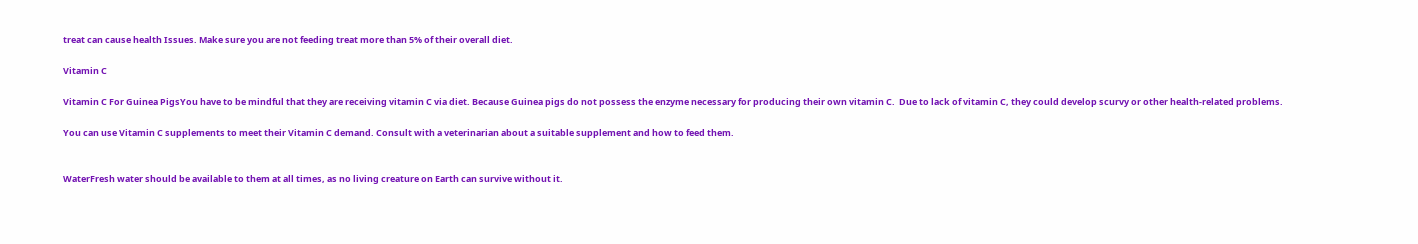treat can cause health Issues. Make sure you are not feeding treat more than 5% of their overall diet.

Vitamin C

Vitamin C For Guinea PigsYou have to be mindful that they are receiving vitamin C via diet. Because Guinea pigs do not possess the enzyme necessary for producing their own vitamin C.  Due to lack of vitamin C, they could develop scurvy or other health-related problems.

You can use Vitamin C supplements to meet their Vitamin C demand. Consult with a veterinarian about a suitable supplement and how to feed them.


WaterFresh water should be available to them at all times, as no living creature on Earth can survive without it.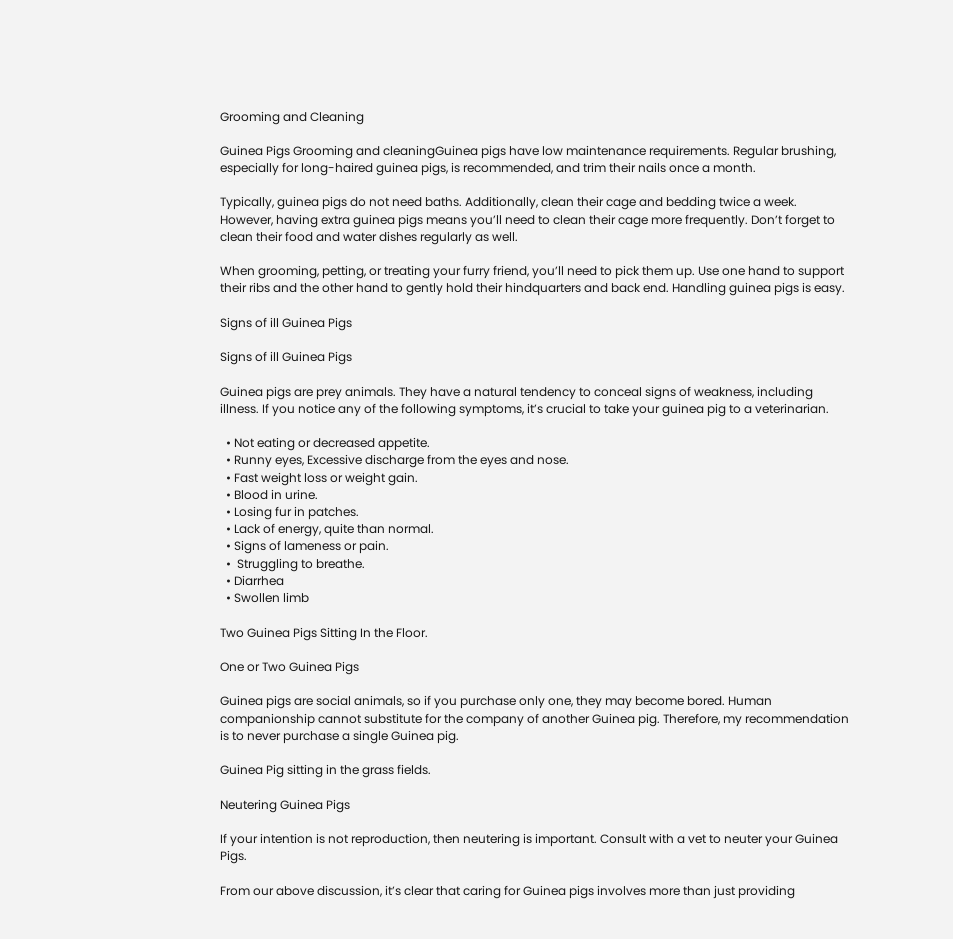Grooming and Cleaning

Guinea Pigs Grooming and cleaningGuinea pigs have low maintenance requirements. Regular brushing, especially for long-haired guinea pigs, is recommended, and trim their nails once a month.

Typically, guinea pigs do not need baths. Additionally, clean their cage and bedding twice a week. However, having extra guinea pigs means you’ll need to clean their cage more frequently. Don’t forget to clean their food and water dishes regularly as well.

When grooming, petting, or treating your furry friend, you’ll need to pick them up. Use one hand to support their ribs and the other hand to gently hold their hindquarters and back end. Handling guinea pigs is easy.

Signs of ill Guinea Pigs

Signs of ill Guinea Pigs

Guinea pigs are prey animals. They have a natural tendency to conceal signs of weakness, including illness. If you notice any of the following symptoms, it’s crucial to take your guinea pig to a veterinarian.

  • Not eating or decreased appetite.
  • Runny eyes, Excessive discharge from the eyes and nose.
  • Fast weight loss or weight gain.
  • Blood in urine.
  • Losing fur in patches.
  • Lack of energy, quite than normal.
  • Signs of lameness or pain.
  •  Struggling to breathe.
  • Diarrhea
  • Swollen limb

Two Guinea Pigs Sitting In the Floor.

One or Two Guinea Pigs

Guinea pigs are social animals, so if you purchase only one, they may become bored. Human companionship cannot substitute for the company of another Guinea pig. Therefore, my recommendation is to never purchase a single Guinea pig.

Guinea Pig sitting in the grass fields.

Neutering Guinea Pigs

If your intention is not reproduction, then neutering is important. Consult with a vet to neuter your Guinea Pigs.

From our above discussion, it’s clear that caring for Guinea pigs involves more than just providing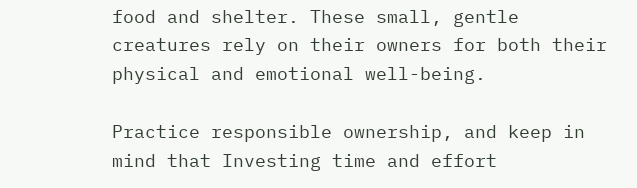food and shelter. These small, gentle creatures rely on their owners for both their physical and emotional well-being.

Practice responsible ownership, and keep in mind that Investing time and effort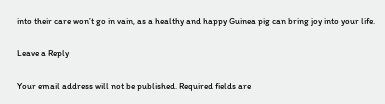into their care won’t go in vain, as a healthy and happy Guinea pig can bring joy into your life.

Leave a Reply

Your email address will not be published. Required fields are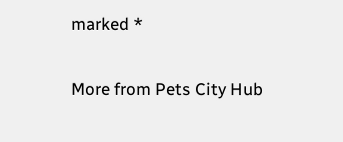marked *

More from Pets City Hub